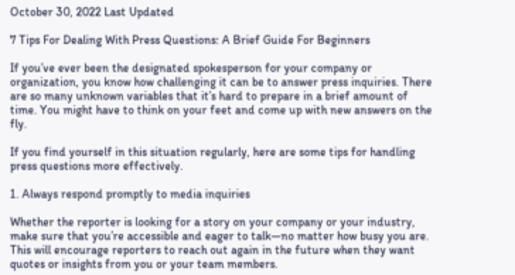October 30, 2022 Last Updated

7 Tips For Dealing With Press Questions: A Brief Guide For Beginners

If you’ve ever been the designated spokesperson for your company or organization, you know how challenging it can be to answer press inquiries. There are so many unknown variables that it’s hard to prepare in a brief amount of time. You might have to think on your feet and come up with new answers on the fly.

If you find yourself in this situation regularly, here are some tips for handling press questions more effectively.

1. Always respond promptly to media inquiries

Whether the reporter is looking for a story on your company or your industry, make sure that you’re accessible and eager to talk—no matter how busy you are. This will encourage reporters to reach out again in the future when they want quotes or insights from you or your team members.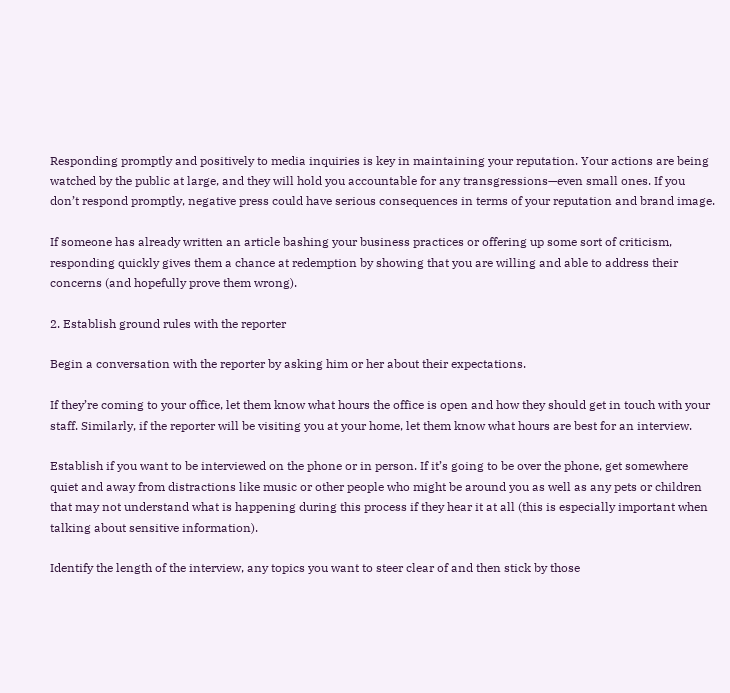Responding promptly and positively to media inquiries is key in maintaining your reputation. Your actions are being watched by the public at large, and they will hold you accountable for any transgressions—even small ones. If you don’t respond promptly, negative press could have serious consequences in terms of your reputation and brand image.

If someone has already written an article bashing your business practices or offering up some sort of criticism, responding quickly gives them a chance at redemption by showing that you are willing and able to address their concerns (and hopefully prove them wrong).

2. Establish ground rules with the reporter

Begin a conversation with the reporter by asking him or her about their expectations.

If they’re coming to your office, let them know what hours the office is open and how they should get in touch with your staff. Similarly, if the reporter will be visiting you at your home, let them know what hours are best for an interview.

Establish if you want to be interviewed on the phone or in person. If it’s going to be over the phone, get somewhere quiet and away from distractions like music or other people who might be around you as well as any pets or children that may not understand what is happening during this process if they hear it at all (this is especially important when talking about sensitive information).

Identify the length of the interview, any topics you want to steer clear of and then stick by those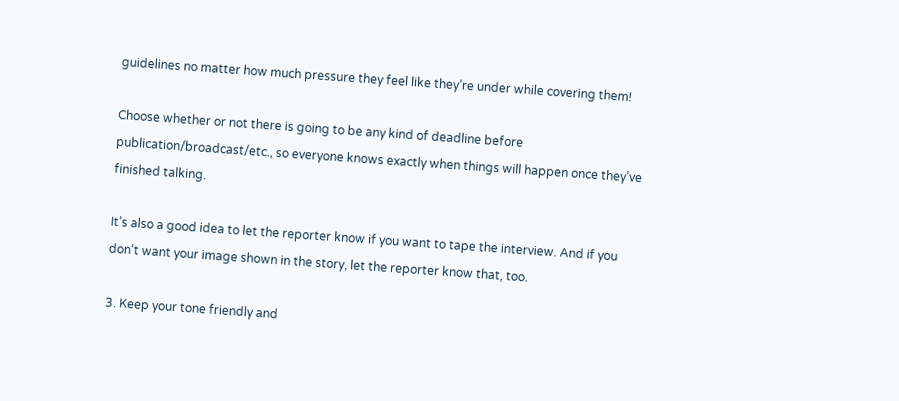guidelines no matter how much pressure they feel like they’re under while covering them!

Choose whether or not there is going to be any kind of deadline before publication/broadcast/etc., so everyone knows exactly when things will happen once they’ve finished talking.

It’s also a good idea to let the reporter know if you want to tape the interview. And if you don’t want your image shown in the story, let the reporter know that, too.

3. Keep your tone friendly and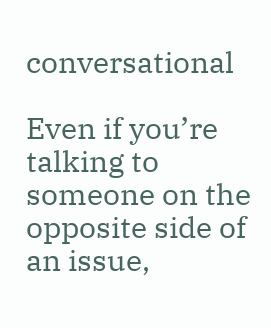conversational

Even if you’re talking to someone on the opposite side of an issue,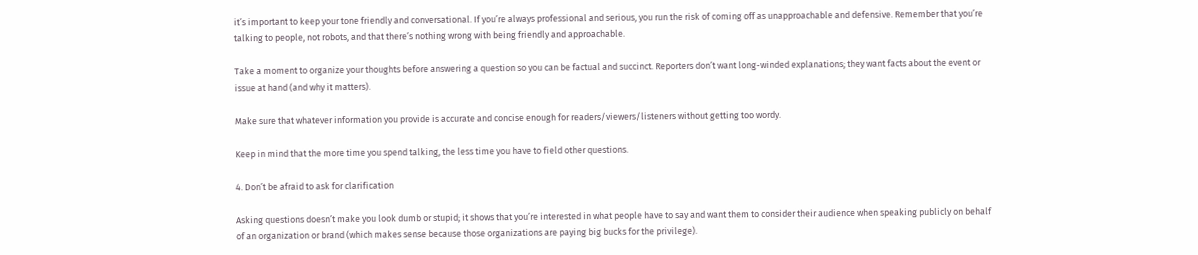it’s important to keep your tone friendly and conversational. If you’re always professional and serious, you run the risk of coming off as unapproachable and defensive. Remember that you’re talking to people, not robots, and that there’s nothing wrong with being friendly and approachable.

Take a moment to organize your thoughts before answering a question so you can be factual and succinct. Reporters don’t want long-winded explanations; they want facts about the event or issue at hand (and why it matters).

Make sure that whatever information you provide is accurate and concise enough for readers/viewers/listeners without getting too wordy.

Keep in mind that the more time you spend talking, the less time you have to field other questions.

4. Don’t be afraid to ask for clarification

Asking questions doesn’t make you look dumb or stupid; it shows that you’re interested in what people have to say and want them to consider their audience when speaking publicly on behalf of an organization or brand (which makes sense because those organizations are paying big bucks for the privilege).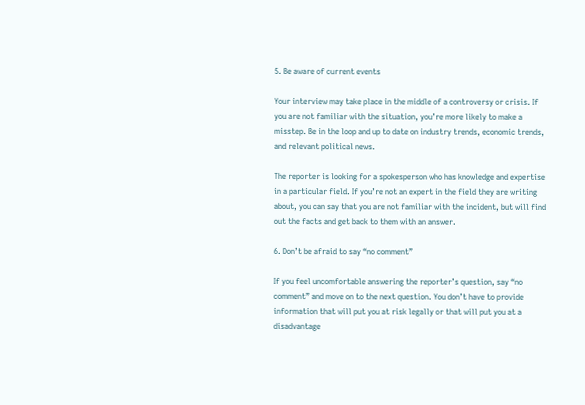5. Be aware of current events

Your interview may take place in the middle of a controversy or crisis. If you are not familiar with the situation, you’re more likely to make a misstep. Be in the loop and up to date on industry trends, economic trends, and relevant political news.

The reporter is looking for a spokesperson who has knowledge and expertise in a particular field. If you’re not an expert in the field they are writing about, you can say that you are not familiar with the incident, but will find out the facts and get back to them with an answer.

6. Don’t be afraid to say “no comment”

If you feel uncomfortable answering the reporter’s question, say “no comment” and move on to the next question. You don’t have to provide information that will put you at risk legally or that will put you at a disadvantage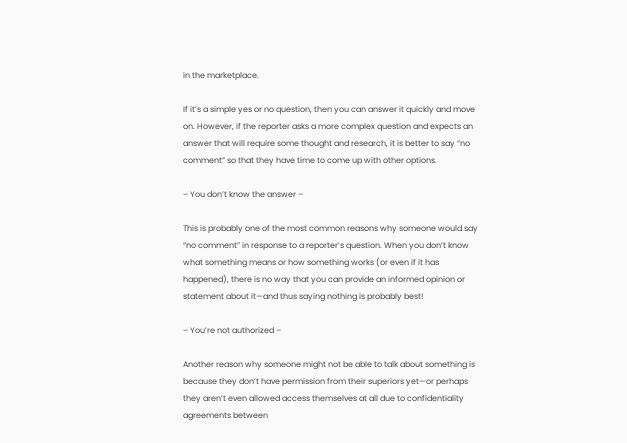in the marketplace.

If it’s a simple yes or no question, then you can answer it quickly and move on. However, if the reporter asks a more complex question and expects an answer that will require some thought and research, it is better to say “no comment” so that they have time to come up with other options.

– You don’t know the answer –

This is probably one of the most common reasons why someone would say “no comment” in response to a reporter’s question. When you don’t know what something means or how something works (or even if it has happened), there is no way that you can provide an informed opinion or statement about it—and thus saying nothing is probably best!

– You’re not authorized –

Another reason why someone might not be able to talk about something is because they don’t have permission from their superiors yet—or perhaps they aren’t even allowed access themselves at all due to confidentiality agreements between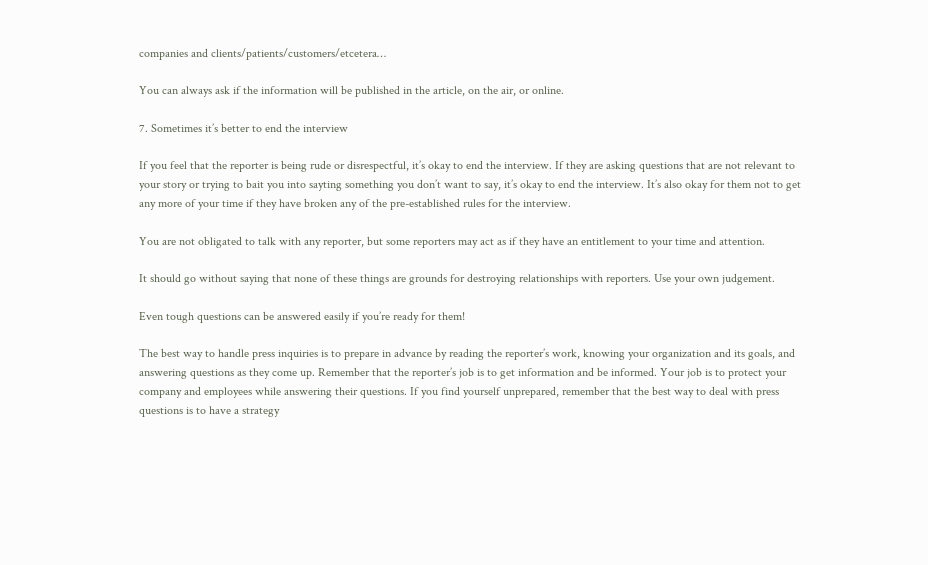companies and clients/patients/customers/etcetera…

You can always ask if the information will be published in the article, on the air, or online.

7. Sometimes it’s better to end the interview

If you feel that the reporter is being rude or disrespectful, it’s okay to end the interview. If they are asking questions that are not relevant to your story or trying to bait you into sayting something you don’t want to say, it’s okay to end the interview. It’s also okay for them not to get any more of your time if they have broken any of the pre-established rules for the interview.

You are not obligated to talk with any reporter, but some reporters may act as if they have an entitlement to your time and attention.

It should go without saying that none of these things are grounds for destroying relationships with reporters. Use your own judgement.

Even tough questions can be answered easily if you’re ready for them!

The best way to handle press inquiries is to prepare in advance by reading the reporter’s work, knowing your organization and its goals, and answering questions as they come up. Remember that the reporter’s job is to get information and be informed. Your job is to protect your company and employees while answering their questions. If you find yourself unprepared, remember that the best way to deal with press questions is to have a strategy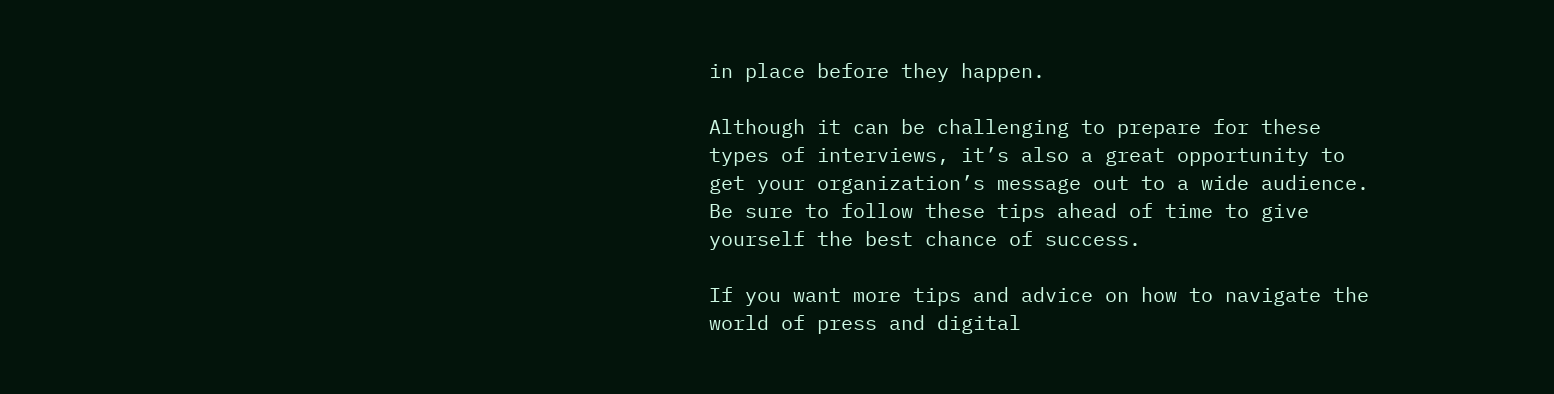in place before they happen.

Although it can be challenging to prepare for these types of interviews, it’s also a great opportunity to get your organization’s message out to a wide audience. Be sure to follow these tips ahead of time to give yourself the best chance of success.

If you want more tips and advice on how to navigate the world of press and digital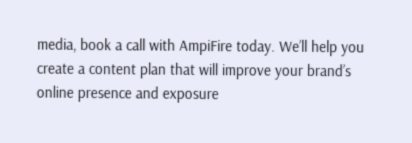media, book a call with AmpiFire today. We’ll help you create a content plan that will improve your brand’s online presence and exposure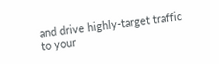and drive highly-target traffic to your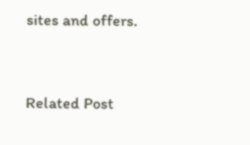sites and offers.



Related Post